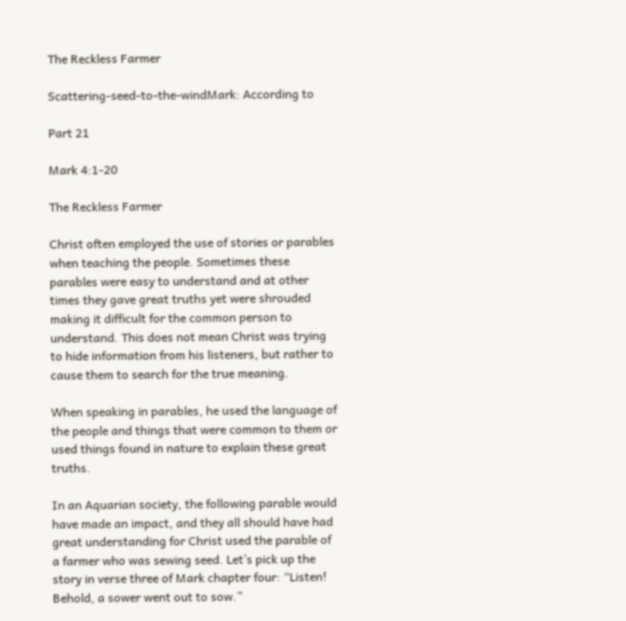The Reckless Farmer

Scattering-seed-to-the-windMark: According to

Part 21

Mark 4:1-20

The Reckless Farmer

Christ often employed the use of stories or parables when teaching the people. Sometimes these parables were easy to understand and at other times they gave great truths yet were shrouded making it difficult for the common person to understand. This does not mean Christ was trying to hide information from his listeners, but rather to cause them to search for the true meaning.

When speaking in parables, he used the language of the people and things that were common to them or used things found in nature to explain these great truths.

In an Aquarian society, the following parable would have made an impact, and they all should have had great understanding for Christ used the parable of a farmer who was sewing seed. Let’s pick up the story in verse three of Mark chapter four: “Listen! Behold, a sower went out to sow.”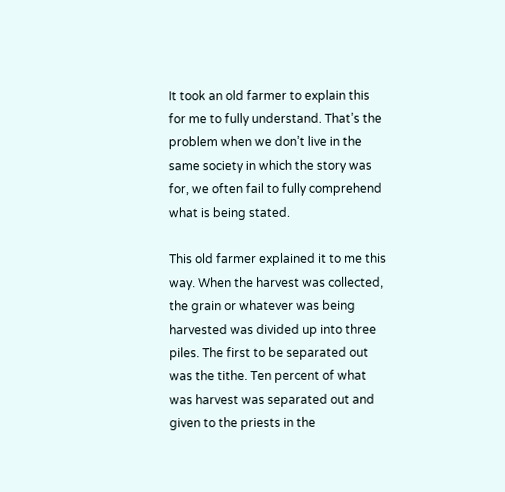It took an old farmer to explain this for me to fully understand. That’s the problem when we don’t live in the same society in which the story was for, we often fail to fully comprehend what is being stated.

This old farmer explained it to me this way. When the harvest was collected, the grain or whatever was being harvested was divided up into three piles. The first to be separated out was the tithe. Ten percent of what was harvest was separated out and given to the priests in the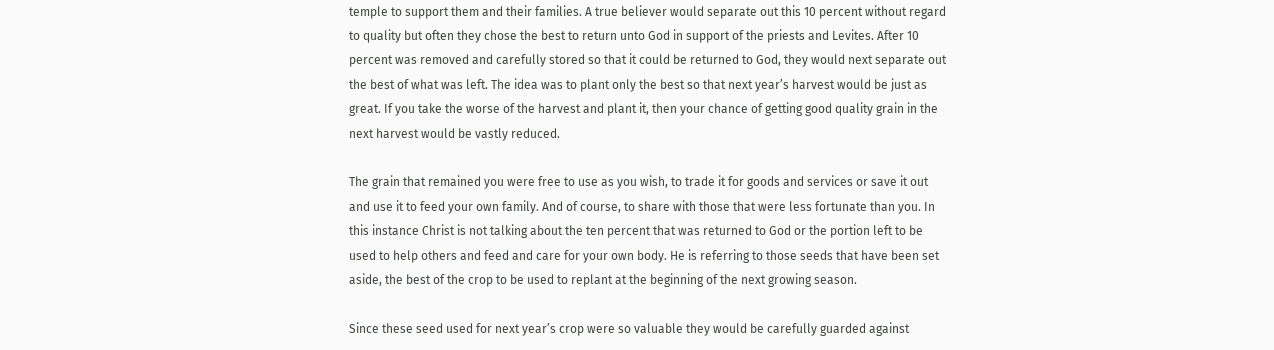temple to support them and their families. A true believer would separate out this 10 percent without regard to quality but often they chose the best to return unto God in support of the priests and Levites. After 10 percent was removed and carefully stored so that it could be returned to God, they would next separate out the best of what was left. The idea was to plant only the best so that next year’s harvest would be just as great. If you take the worse of the harvest and plant it, then your chance of getting good quality grain in the next harvest would be vastly reduced.

The grain that remained you were free to use as you wish, to trade it for goods and services or save it out and use it to feed your own family. And of course, to share with those that were less fortunate than you. In this instance Christ is not talking about the ten percent that was returned to God or the portion left to be used to help others and feed and care for your own body. He is referring to those seeds that have been set aside, the best of the crop to be used to replant at the beginning of the next growing season.

Since these seed used for next year’s crop were so valuable they would be carefully guarded against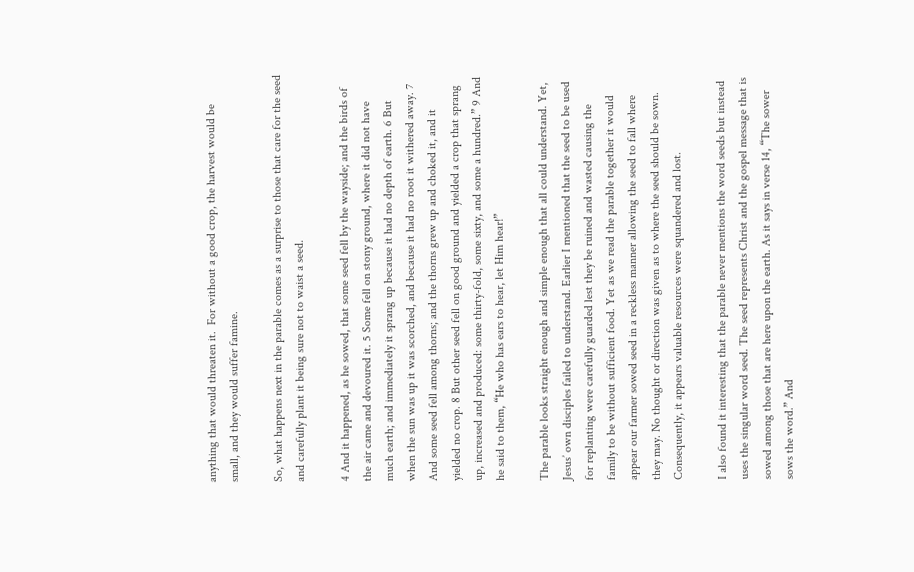anything that would threaten it.  For without a good crop, the harvest would be small, and they would suffer famine.

So, what happens next in the parable comes as a surprise to those that care for the seed and carefully plant it being sure not to waist a seed.

4 And it happened, as he sowed, that some seed fell by the wayside; and the birds of the air came and devoured it. 5 Some fell on stony ground, where it did not have much earth; and immediately it sprang up because it had no depth of earth. 6 But when the sun was up it was scorched, and because it had no root it withered away. 7 And some seed fell among thorns; and the thorns grew up and choked it, and it yielded no crop. 8 But other seed fell on good ground and yielded a crop that sprang up, increased and produced: some thirty-fold, some sixty, and some a hundred.” 9 And he said to them, “He who has ears to hear, let Him hear!”

The parable looks straight enough and simple enough that all could understand. Yet, Jesus’ own disciples failed to understand. Earlier I mentioned that the seed to be used for replanting were carefully guarded lest they be ruined and wasted causing the family to be without sufficient food. Yet as we read the parable together it would appear our farmer sowed seed in a reckless manner allowing the seed to fall where they may. No thought or direction was given as to where the seed should be sown. Consequently, it appears valuable resources were squandered and lost.

I also found it interesting that the parable never mentions the word seeds but instead uses the singular word seed. The seed represents Christ and the gospel message that is sowed among those that are here upon the earth. As it says in verse 14, “The sower sows the word.” And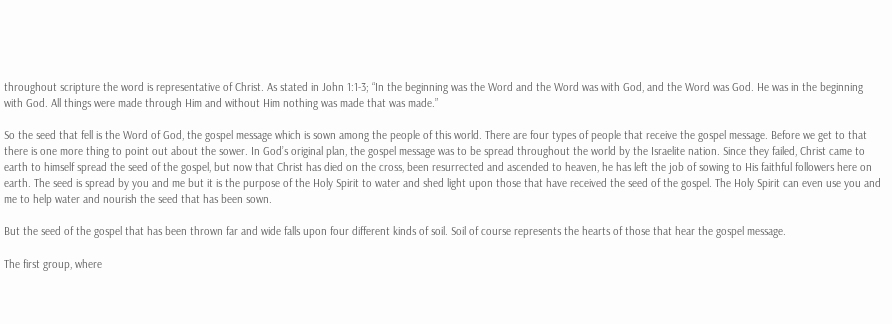throughout scripture the word is representative of Christ. As stated in John 1:1-3; “In the beginning was the Word and the Word was with God, and the Word was God. He was in the beginning with God. All things were made through Him and without Him nothing was made that was made.”

So the seed that fell is the Word of God, the gospel message which is sown among the people of this world. There are four types of people that receive the gospel message. Before we get to that there is one more thing to point out about the sower. In God’s original plan, the gospel message was to be spread throughout the world by the Israelite nation. Since they failed, Christ came to earth to himself spread the seed of the gospel, but now that Christ has died on the cross, been resurrected and ascended to heaven, he has left the job of sowing to His faithful followers here on earth. The seed is spread by you and me but it is the purpose of the Holy Spirit to water and shed light upon those that have received the seed of the gospel. The Holy Spirit can even use you and me to help water and nourish the seed that has been sown.

But the seed of the gospel that has been thrown far and wide falls upon four different kinds of soil. Soil of course represents the hearts of those that hear the gospel message.

The first group, where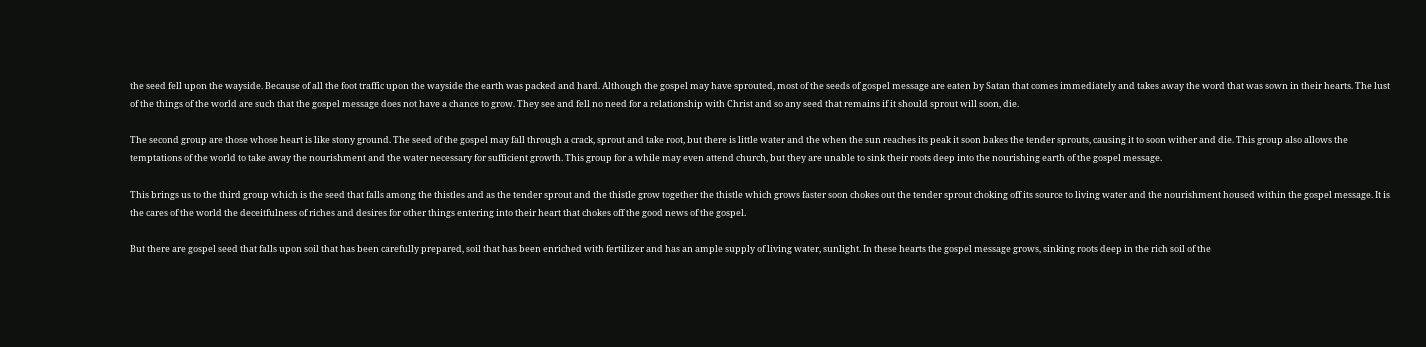the seed fell upon the wayside. Because of all the foot traffic upon the wayside the earth was packed and hard. Although the gospel may have sprouted, most of the seeds of gospel message are eaten by Satan that comes immediately and takes away the word that was sown in their hearts. The lust of the things of the world are such that the gospel message does not have a chance to grow. They see and fell no need for a relationship with Christ and so any seed that remains if it should sprout will soon, die.

The second group are those whose heart is like stony ground. The seed of the gospel may fall through a crack, sprout and take root, but there is little water and the when the sun reaches its peak it soon bakes the tender sprouts, causing it to soon wither and die. This group also allows the temptations of the world to take away the nourishment and the water necessary for sufficient growth. This group for a while may even attend church, but they are unable to sink their roots deep into the nourishing earth of the gospel message.

This brings us to the third group which is the seed that falls among the thistles and as the tender sprout and the thistle grow together the thistle which grows faster soon chokes out the tender sprout choking off its source to living water and the nourishment housed within the gospel message. It is the cares of the world the deceitfulness of riches and desires for other things entering into their heart that chokes off the good news of the gospel.

But there are gospel seed that falls upon soil that has been carefully prepared, soil that has been enriched with fertilizer and has an ample supply of living water, sunlight. In these hearts the gospel message grows, sinking roots deep in the rich soil of the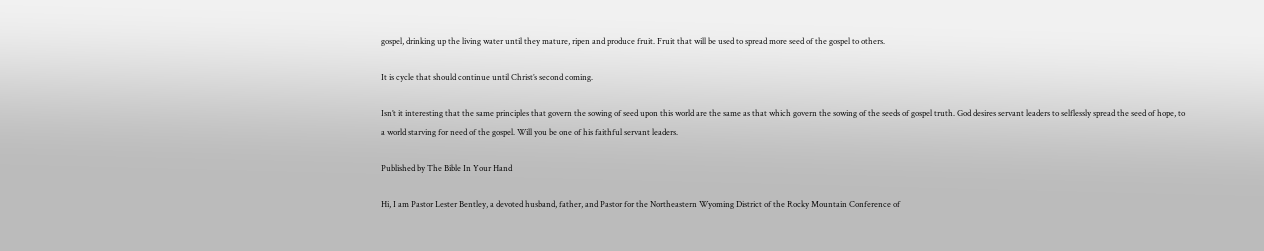gospel, drinking up the living water until they mature, ripen and produce fruit. Fruit that will be used to spread more seed of the gospel to others.

It is cycle that should continue until Christ’s second coming.

Isn’t it interesting that the same principles that govern the sowing of seed upon this world are the same as that which govern the sowing of the seeds of gospel truth. God desires servant leaders to selflessly spread the seed of hope, to a world starving for need of the gospel. Will you be one of his faithful servant leaders.

Published by The Bible In Your Hand

Hi, I am Pastor Lester Bentley, a devoted husband, father, and Pastor for the Northeastern Wyoming District of the Rocky Mountain Conference of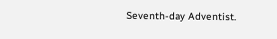Seventh-day Adventist.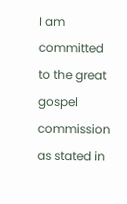I am committed to the great gospel commission as stated in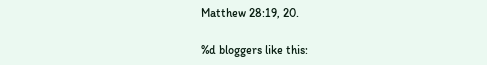Matthew 28:19, 20.

%d bloggers like this: